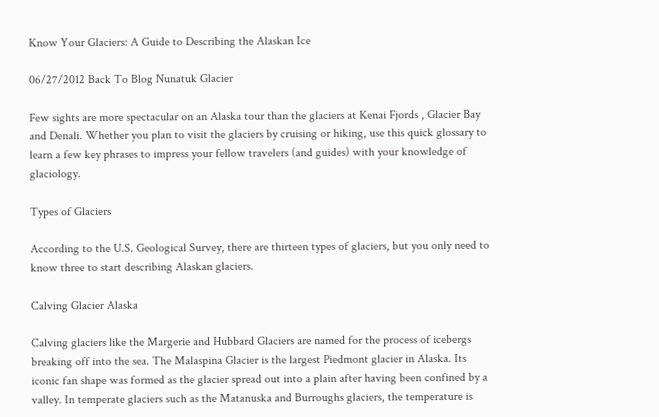Know Your Glaciers: A Guide to Describing the Alaskan Ice

06/27/2012 Back To Blog Nunatuk Glacier

Few sights are more spectacular on an Alaska tour than the glaciers at Kenai Fjords , Glacier Bay and Denali. Whether you plan to visit the glaciers by cruising or hiking, use this quick glossary to learn a few key phrases to impress your fellow travelers (and guides) with your knowledge of glaciology.

Types of Glaciers

According to the U.S. Geological Survey, there are thirteen types of glaciers, but you only need to know three to start describing Alaskan glaciers.

Calving Glacier Alaska

Calving glaciers like the Margerie and Hubbard Glaciers are named for the process of icebergs breaking off into the sea. The Malaspina Glacier is the largest Piedmont glacier in Alaska. Its iconic fan shape was formed as the glacier spread out into a plain after having been confined by a valley. In temperate glaciers such as the Matanuska and Burroughs glaciers, the temperature is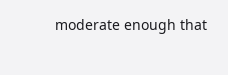moderate enough that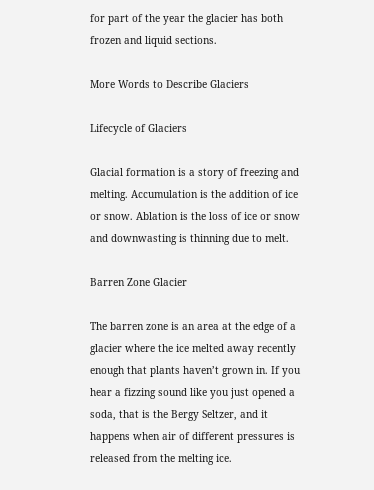for part of the year the glacier has both frozen and liquid sections.

More Words to Describe Glaciers

Lifecycle of Glaciers

Glacial formation is a story of freezing and melting. Accumulation is the addition of ice or snow. Ablation is the loss of ice or snow and downwasting is thinning due to melt.

Barren Zone Glacier

The barren zone is an area at the edge of a glacier where the ice melted away recently enough that plants haven’t grown in. If you hear a fizzing sound like you just opened a soda, that is the Bergy Seltzer, and it happens when air of different pressures is released from the melting ice.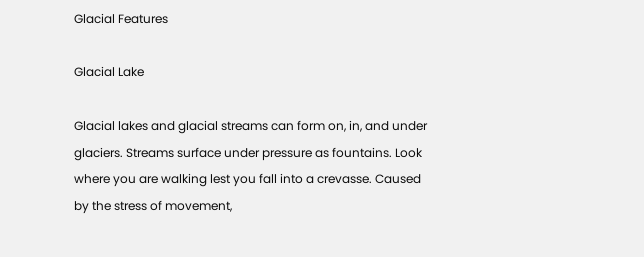Glacial Features

Glacial Lake

Glacial lakes and glacial streams can form on, in, and under glaciers. Streams surface under pressure as fountains. Look where you are walking lest you fall into a crevasse. Caused by the stress of movement,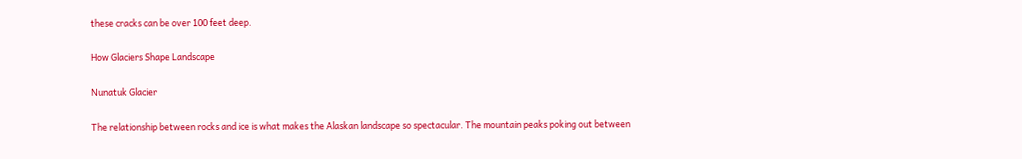these cracks can be over 100 feet deep.

How Glaciers Shape Landscape

Nunatuk Glacier

The relationship between rocks and ice is what makes the Alaskan landscape so spectacular. The mountain peaks poking out between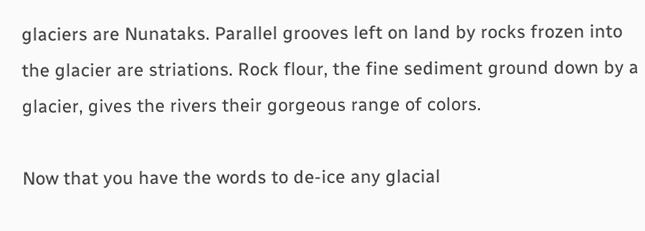glaciers are Nunataks. Parallel grooves left on land by rocks frozen into the glacier are striations. Rock flour, the fine sediment ground down by a glacier, gives the rivers their gorgeous range of colors.

Now that you have the words to de-ice any glacial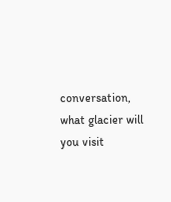conversation, what glacier will you visit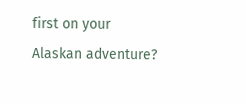first on your Alaskan adventure?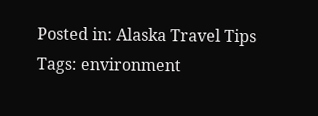Posted in: Alaska Travel Tips
Tags: environment